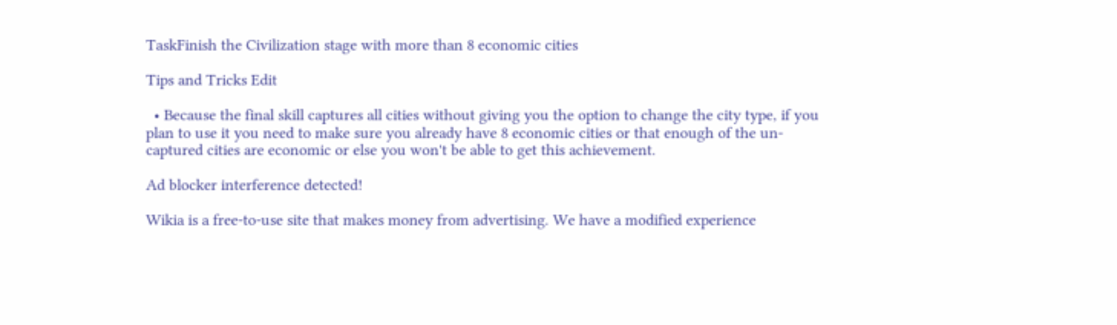TaskFinish the Civilization stage with more than 8 economic cities

Tips and Tricks Edit

  • Because the final skill captures all cities without giving you the option to change the city type, if you plan to use it you need to make sure you already have 8 economic cities or that enough of the un-captured cities are economic or else you won't be able to get this achievement.

Ad blocker interference detected!

Wikia is a free-to-use site that makes money from advertising. We have a modified experience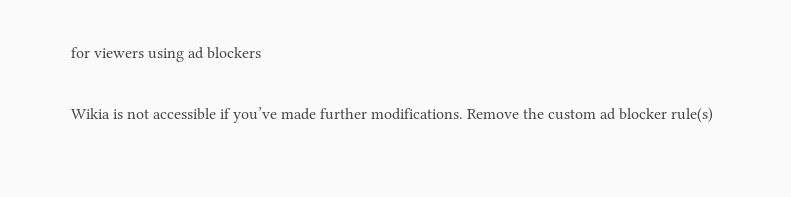for viewers using ad blockers

Wikia is not accessible if you’ve made further modifications. Remove the custom ad blocker rule(s)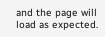and the page will load as expected.